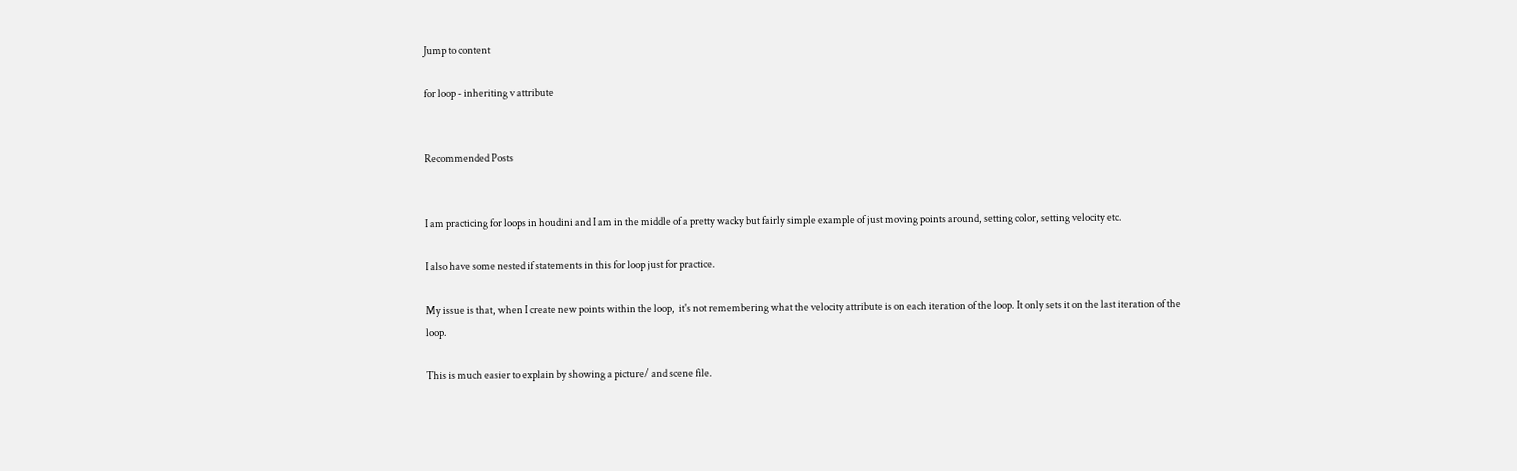Jump to content

for loop - inheriting v attribute


Recommended Posts


I am practicing for loops in houdini and I am in the middle of a pretty wacky but fairly simple example of just moving points around, setting color, setting velocity etc.

I also have some nested if statements in this for loop just for practice.

My issue is that, when I create new points within the loop,  it's not remembering what the velocity attribute is on each iteration of the loop. It only sets it on the last iteration of the loop.

This is much easier to explain by showing a picture/ and scene file.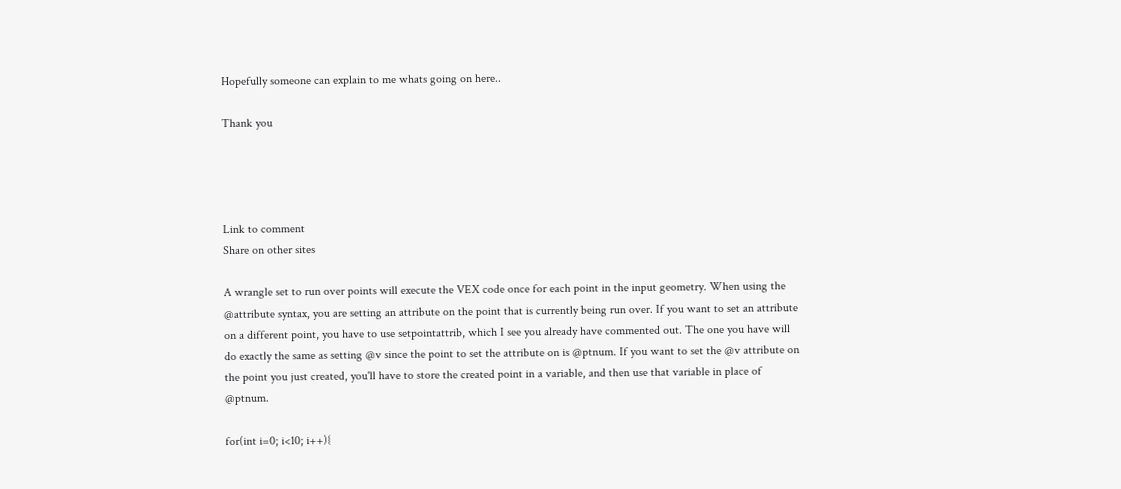Hopefully someone can explain to me whats going on here..

Thank you




Link to comment
Share on other sites

A wrangle set to run over points will execute the VEX code once for each point in the input geometry. When using the @attribute syntax, you are setting an attribute on the point that is currently being run over. If you want to set an attribute on a different point, you have to use setpointattrib, which I see you already have commented out. The one you have will do exactly the same as setting @v since the point to set the attribute on is @ptnum. If you want to set the @v attribute on the point you just created, you'll have to store the created point in a variable, and then use that variable in place of @ptnum.

for(int i=0; i<10; i++){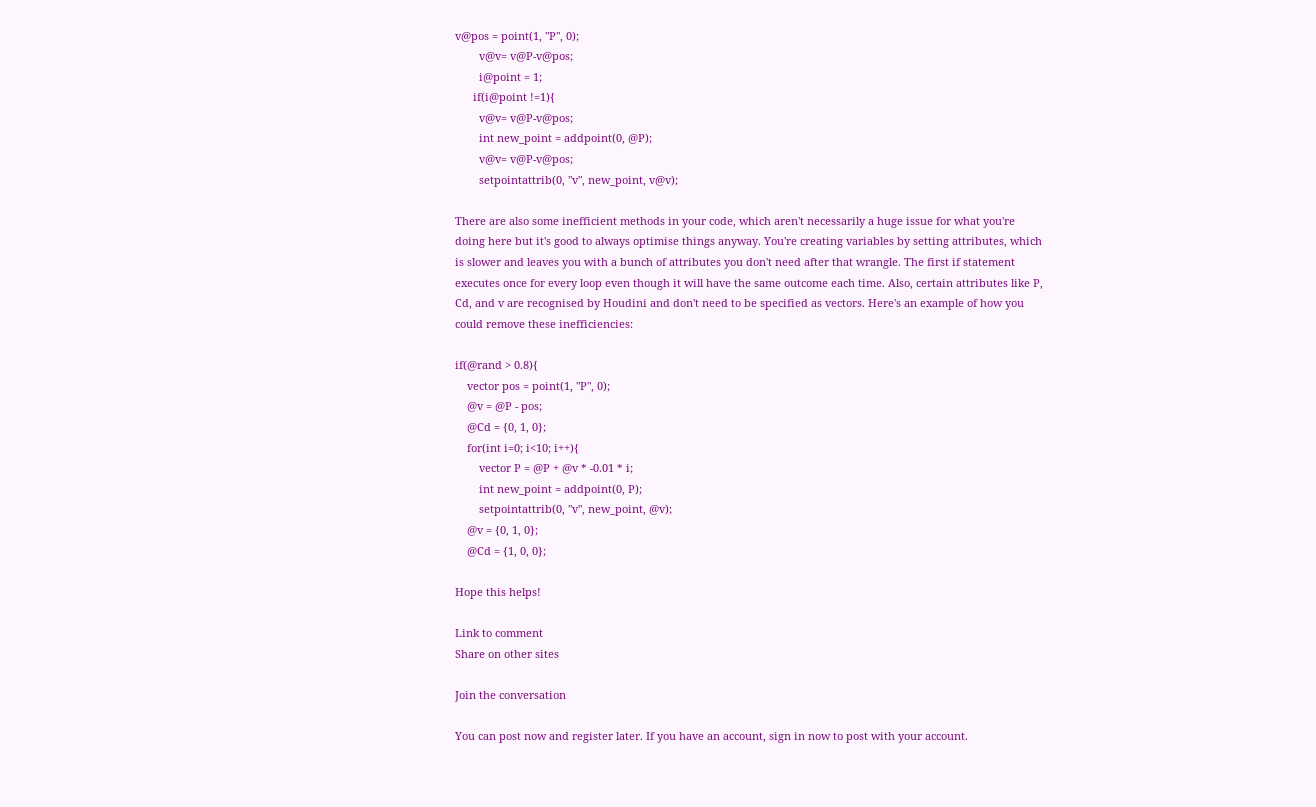v@pos = point(1, "P", 0);
        v@v= v@P-v@pos;
        i@point = 1;
      if(i@point !=1){
        v@v= v@P-v@pos;
        int new_point = addpoint(0, @P);
        v@v= v@P-v@pos;
        setpointattrib(0, "v", new_point, v@v);

There are also some inefficient methods in your code, which aren't necessarily a huge issue for what you're doing here but it's good to always optimise things anyway. You're creating variables by setting attributes, which is slower and leaves you with a bunch of attributes you don't need after that wrangle. The first if statement executes once for every loop even though it will have the same outcome each time. Also, certain attributes like P, Cd, and v are recognised by Houdini and don't need to be specified as vectors. Here's an example of how you could remove these inefficiencies:

if(@rand > 0.8){
    vector pos = point(1, "P", 0);
    @v = @P - pos;
    @Cd = {0, 1, 0};
    for(int i=0; i<10; i++){
        vector P = @P + @v * -0.01 * i;
        int new_point = addpoint(0, P);
        setpointattrib(0, "v", new_point, @v);
    @v = {0, 1, 0};
    @Cd = {1, 0, 0};

Hope this helps!

Link to comment
Share on other sites

Join the conversation

You can post now and register later. If you have an account, sign in now to post with your account.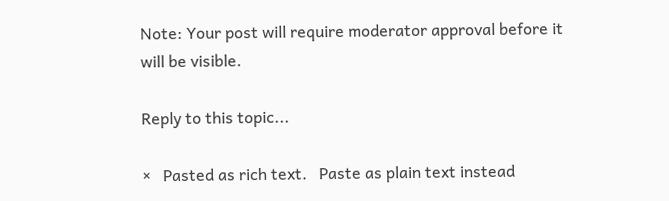Note: Your post will require moderator approval before it will be visible.

Reply to this topic...

×   Pasted as rich text.   Paste as plain text instead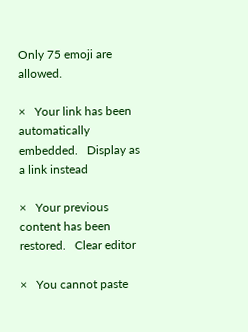Only 75 emoji are allowed.

×   Your link has been automatically embedded.   Display as a link instead

×   Your previous content has been restored.   Clear editor

×   You cannot paste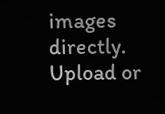images directly. Upload or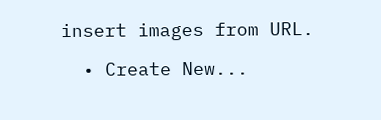insert images from URL.

  • Create New...